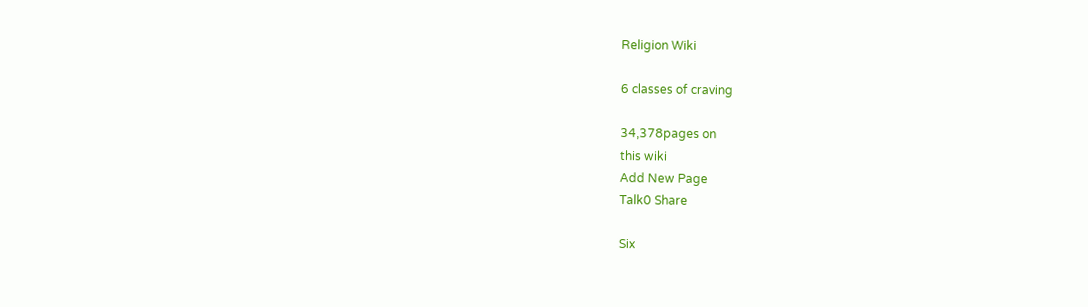Religion Wiki

6 classes of craving

34,378pages on
this wiki
Add New Page
Talk0 Share

Six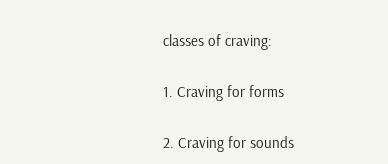classes of craving:

1. Craving for forms

2. Craving for sounds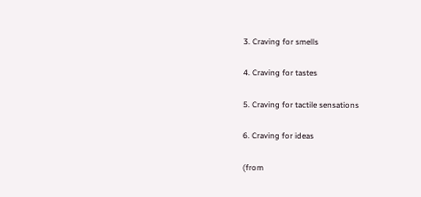3. Craving for smells

4. Craving for tastes

5. Craving for tactile sensations

6. Craving for ideas

(from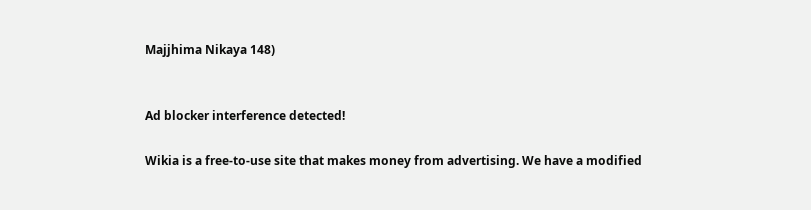Majjhima Nikaya 148)


Ad blocker interference detected!

Wikia is a free-to-use site that makes money from advertising. We have a modified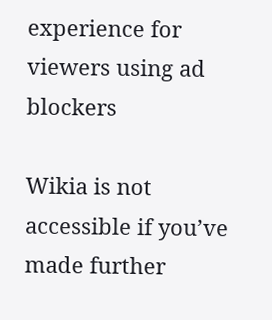experience for viewers using ad blockers

Wikia is not accessible if you’ve made further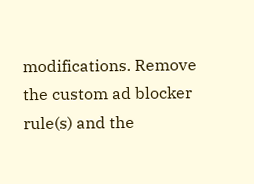modifications. Remove the custom ad blocker rule(s) and the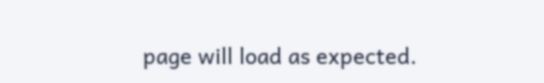page will load as expected.